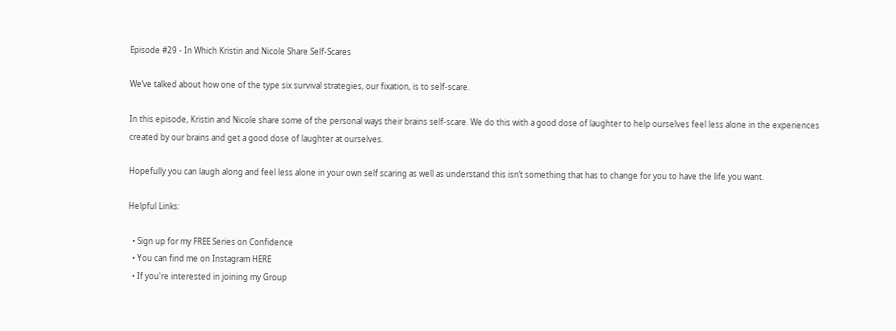Episode #29 - In Which Kristin and Nicole Share Self-Scares

We’ve talked about how one of the type six survival strategies, our fixation, is to self-scare.

In this episode, Kristin and Nicole share some of the personal ways their brains self-scare. We do this with a good dose of laughter to help ourselves feel less alone in the experiences created by our brains and get a good dose of laughter at ourselves.

Hopefully you can laugh along and feel less alone in your own self scaring as well as understand this isn’t something that has to change for you to have the life you want.

Helpful Links:

  • Sign up for my FREE Series on Confidence
  • You can find me on Instagram HERE
  • If you're interested in joining my Group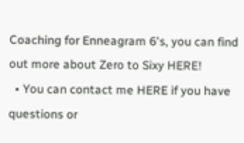Coaching for Enneagram 6's, you can find out more about Zero to Sixy HERE!
  • You can contact me HERE if you have questions or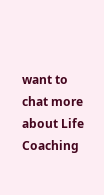want to chat more about Life Coaching